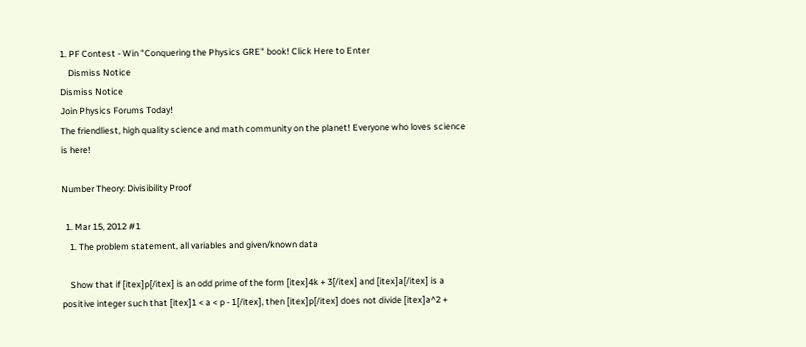1. PF Contest - Win "Conquering the Physics GRE" book! Click Here to Enter
    Dismiss Notice
Dismiss Notice
Join Physics Forums Today!
The friendliest, high quality science and math community on the planet! Everyone who loves science is here!

Number Theory: Divisibility Proof

  1. Mar 15, 2012 #1
    1. The problem statement, all variables and given/known data

    Show that if [itex]p[/itex] is an odd prime of the form [itex]4k + 3[/itex] and [itex]a[/itex] is a positive integer such that [itex]1 < a < p - 1[/itex], then [itex]p[/itex] does not divide [itex]a^2 +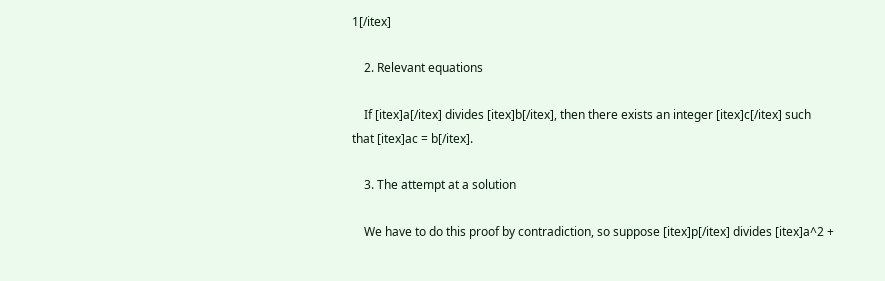1[/itex]

    2. Relevant equations

    If [itex]a[/itex] divides [itex]b[/itex], then there exists an integer [itex]c[/itex] such that [itex]ac = b[/itex].

    3. The attempt at a solution

    We have to do this proof by contradiction, so suppose [itex]p[/itex] divides [itex]a^2 +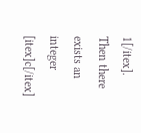1[/itex]. Then there exists an integer [itex]c[/itex]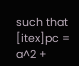such that [itex]pc = a^2 +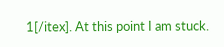1[/itex]. At this point I am stuck.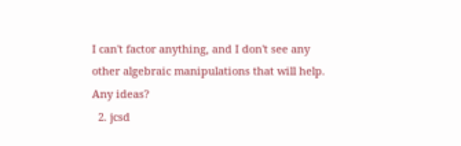I can't factor anything, and I don't see any other algebraic manipulations that will help. Any ideas?
  2. jcsd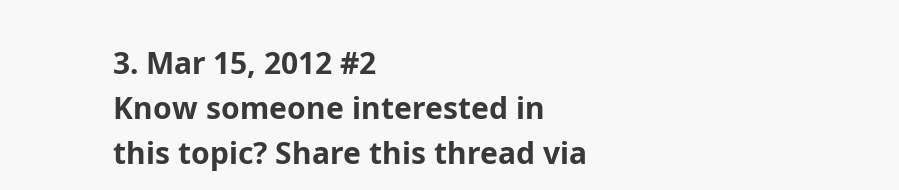3. Mar 15, 2012 #2
Know someone interested in this topic? Share this thread via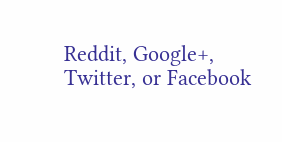Reddit, Google+, Twitter, or Facebook